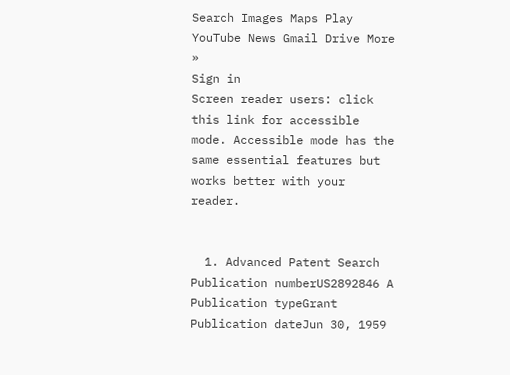Search Images Maps Play YouTube News Gmail Drive More »
Sign in
Screen reader users: click this link for accessible mode. Accessible mode has the same essential features but works better with your reader.


  1. Advanced Patent Search
Publication numberUS2892846 A
Publication typeGrant
Publication dateJun 30, 1959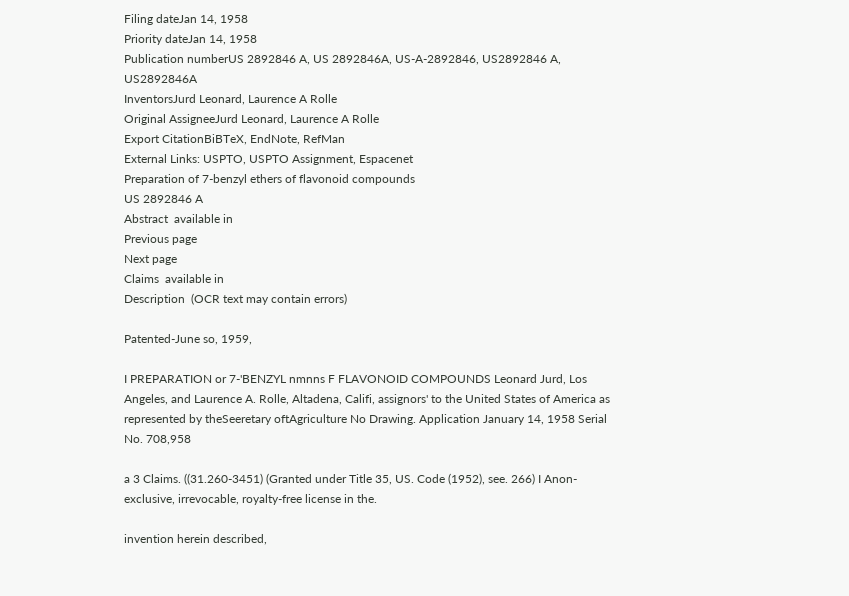Filing dateJan 14, 1958
Priority dateJan 14, 1958
Publication numberUS 2892846 A, US 2892846A, US-A-2892846, US2892846 A, US2892846A
InventorsJurd Leonard, Laurence A Rolle
Original AssigneeJurd Leonard, Laurence A Rolle
Export CitationBiBTeX, EndNote, RefMan
External Links: USPTO, USPTO Assignment, Espacenet
Preparation of 7-benzyl ethers of flavonoid compounds
US 2892846 A
Abstract  available in
Previous page
Next page
Claims  available in
Description  (OCR text may contain errors)

Patented-June so, 1959,

I PREPARATION or 7-'BENZYL nmnns F FLAVONOID COMPOUNDS Leonard Jurd, Los Angeles, and Laurence A. Rolle, Altadena, Califi, assignors' to the United States of America as represented by theSeeretary oftAgriculture No Drawing. Application January 14, 1958 Serial No. 708,958

a 3 Claims. ((31.260-3451) (Granted under Title 35, US. Code (1952), see. 266) I Anon-exclusive, irrevocable, royalty-free license in the.

invention herein described,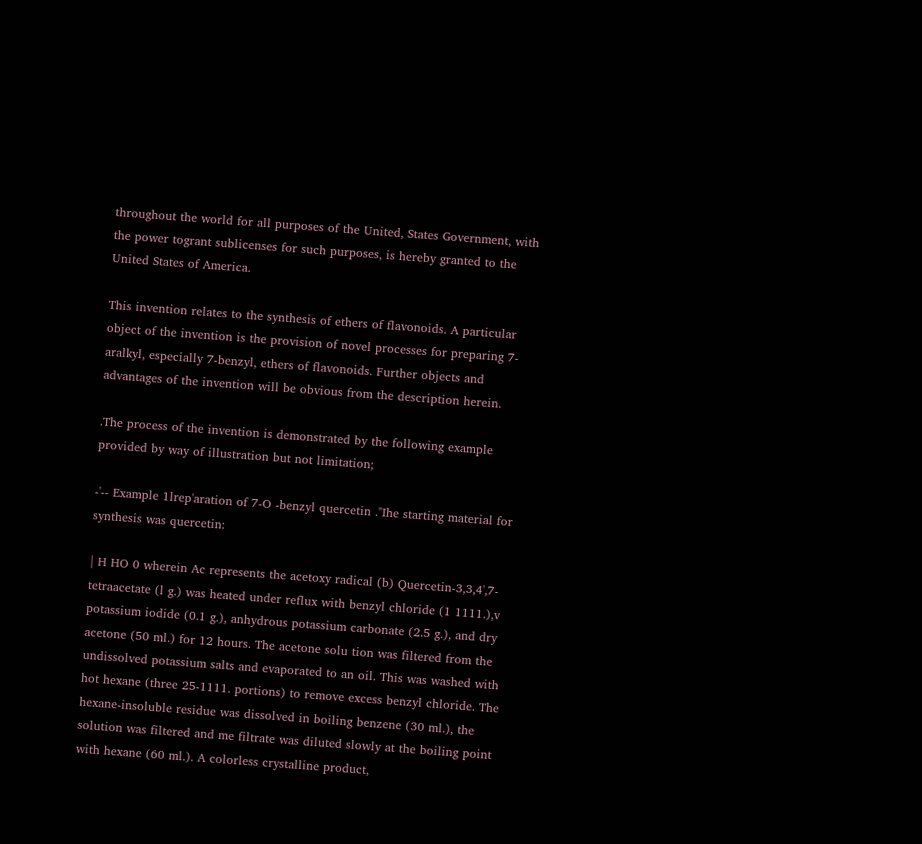throughout the world for all purposes of the United, States Government, with the power togrant sublicenses for such purposes, is hereby granted to the United States of America.

This invention relates to the synthesis of ethers of flavonoids. A particular object of the invention is the provision of novel processes for preparing 7-aralkyl, especially 7-benzyl, ethers of flavonoids. Further objects and advantages of the invention will be obvious from the description herein.

.The process of the invention is demonstrated by the following example provided by way of illustration but not limitation;

-'-- Example 1lrep'aration of 7-O -benzyl quercetin ."Ihe starting material for synthesis was quercetin:

| H HO 0 wherein Ac represents the acetoxy radical (b) Quercetin-3,3,4',7-tetraacetate (l g.) was heated under reflux with benzyl chloride (1 1111.),v potassium iodide (0.1 g.), anhydrous potassium carbonate (2.5 g.), and dry acetone (50 ml.) for 12 hours. The acetone solu tion was filtered from the undissolved potassium salts and evaporated to an oil. This was washed with hot hexane (three 25-1111. portions) to remove excess benzyl chloride. The hexane-insoluble residue was dissolved in boiling benzene (30 ml.), the solution was filtered and me filtrate was diluted slowly at the boiling point with hexane (60 ml.). A colorless crystalline product,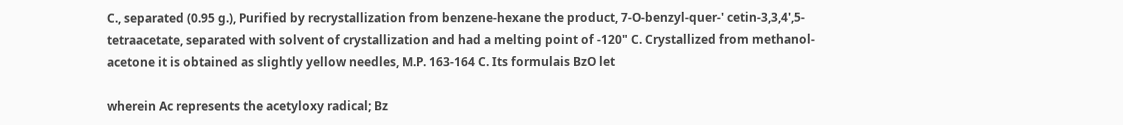C., separated (0.95 g.), Purified by recrystallization from benzene-hexane the product, 7-O-benzyl-quer-' cetin-3,3,4',5-tetraacetate, separated with solvent of crystallization and had a melting point of -120" C. Crystallized from methanol-acetone it is obtained as slightly yellow needles, M.P. 163-164 C. Its formulais BzO let

wherein Ac represents the acetyloxy radical; Bz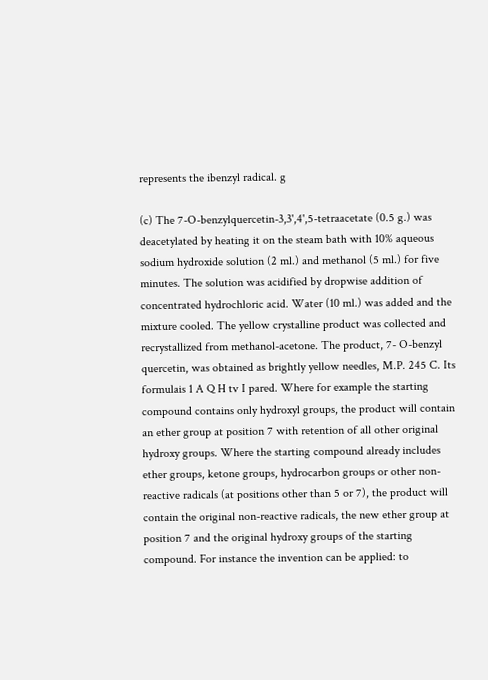represents the ibenzyl radical. g

(c) The 7-O-benzylquercetin-3,3',4',5-tetraacetate (0.5 g.) was deacetylated by heating it on the steam bath with 10% aqueous sodium hydroxide solution (2 ml.) and methanol (5 ml.) for five minutes. The solution was acidified by dropwise addition of concentrated hydrochloric acid. Water (10 ml.) was added and the mixture cooled. The yellow crystalline product was collected and recrystallized from methanol-acetone. The product, 7- O-benzyl quercetin, was obtained as brightly yellow needles, M.P. 245 C. Its formulais 1 A Q H tv I pared. Where for example the starting compound contains only hydroxyl groups, the product will contain an ether group at position 7 with retention of all other original hydroxy groups. Where the starting compound already includes ether groups, ketone groups, hydrocarbon groups or other non-reactive radicals (at positions other than 5 or 7), the product will contain the original non-reactive radicals, the new ether group at position 7 and the original hydroxy groups of the starting compound. For instance the invention can be applied: to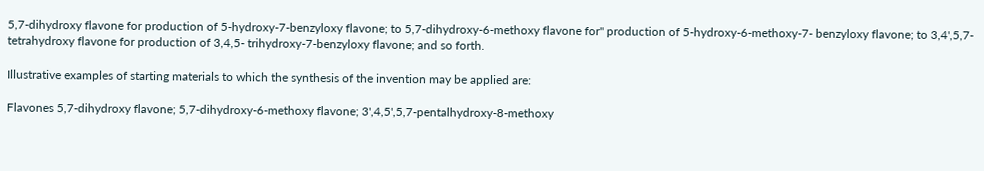5,7-dihydroxy flavone for production of 5-hydroxy-7-benzyloxy flavone; to 5,7-dihydroxy-6-methoxy flavone for" production of 5-hydroxy-6-methoxy-7- benzyloxy flavone; to 3,4',5,7-tetrahydroxy flavone for production of 3,4,5- trihydroxy-7-benzyloxy flavone; and so forth.

Illustrative examples of starting materials to which the synthesis of the invention may be applied are:

Flavones 5,7-dihydroxy flavone; 5,7-dihydroxy-6-methoxy flavone; 3',4,5',5,7-pentalhydroxy-8-methoxy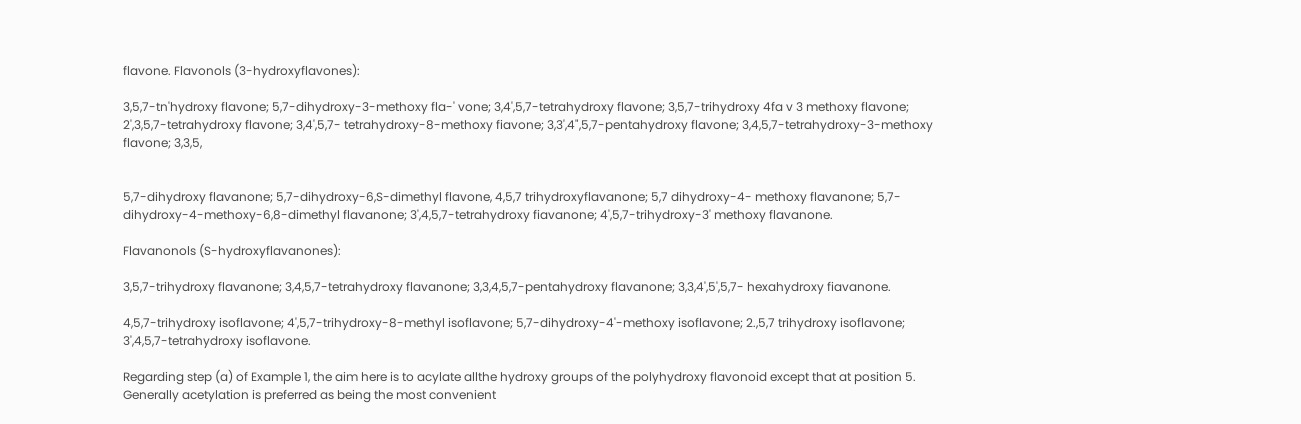flavone. Flavonols (3-hydroxyflavones):

3,5,7-tn'hydroxy flavone; 5,7-dihydroxy-3-methoxy fla-' vone; 3,4',5,7-tetrahydroxy flavone; 3,5,7-trihydroxy 4fa v 3 methoxy flavone; 2',3,5,7-tetrahydroxy flavone; 3,4',5,7- tetrahydroxy-8-methoxy fiavone; 3,3',4",5,7-pentahydroxy flavone; 3,4,5,7-tetrahydroxy-3-methoxy flavone; 3,3,5,


5,7-dihydroxy flavanone; 5,7-dihydroxy-6,S-dimethyl flavone, 4,5,7 trihydroxyflavanone; 5,7 dihydroxy-4- methoxy flavanone; 5,7-dihydroxy-4-methoxy-6,8-dimethyl flavanone; 3',4,5,7-tetrahydroxy fiavanone; 4',5,7-trihydroxy-3' methoxy flavanone.

Flavanonols (S-hydroxyflavanones):

3,5,7-trihydroxy flavanone; 3,4,5,7-tetrahydroxy flavanone; 3,3,4,5,7-pentahydroxy flavanone; 3,3,4',5',5,7- hexahydroxy fiavanone.

4,5,7-trihydroxy isoflavone; 4',5,7-trihydroxy-8-methyl isoflavone; 5,7-dihydroxy-4'-methoxy isoflavone; 2.,5,7 trihydroxy isoflavone; 3',4,5,7-tetrahydroxy isoflavone.

Regarding step (a) of Example 1, the aim here is to acylate allthe hydroxy groups of the polyhydroxy flavonoid except that at position 5. Generally acetylation is preferred as being the most convenient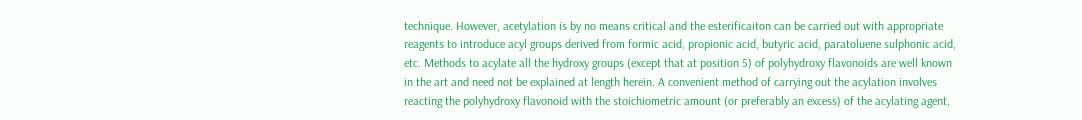technique. However, acetylation is by no means critical and the esterificaiton can be carried out with appropriate reagents to introduce acyl groups derived from formic acid, propionic acid, butyric acid, paratoluene sulphonic acid, etc. Methods to acylate all the hydroxy groups (except that at position 5) of polyhydroxy flavonoids are well known in the art and need not be explained at length herein. A convenient method of carrying out the acylation involves reacting the polyhydroxy flavonoid with the stoichiometric amount (or preferably an excess) of the acylating agent,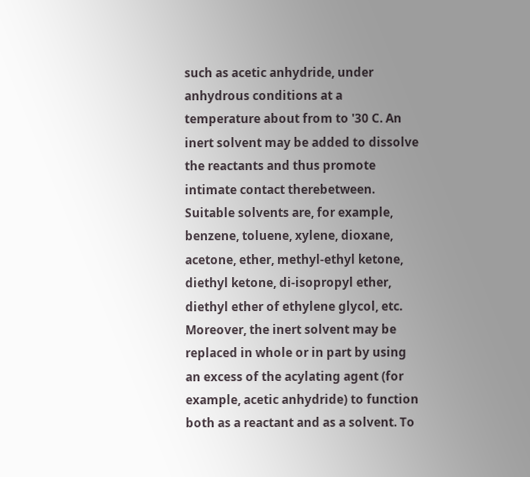such as acetic anhydride, under anhydrous conditions at a temperature about from to '30 C. An inert solvent may be added to dissolve the reactants and thus promote intimate contact therebetween. Suitable solvents are, for example, benzene, toluene, xylene, dioxane, acetone, ether, methyl-ethyl ketone, diethyl ketone, di-isopropyl ether, diethyl ether of ethylene glycol, etc. Moreover, the inert solvent may be replaced in whole or in part by using an excess of the acylating agent (for example, acetic anhydride) to function both as a reactant and as a solvent. To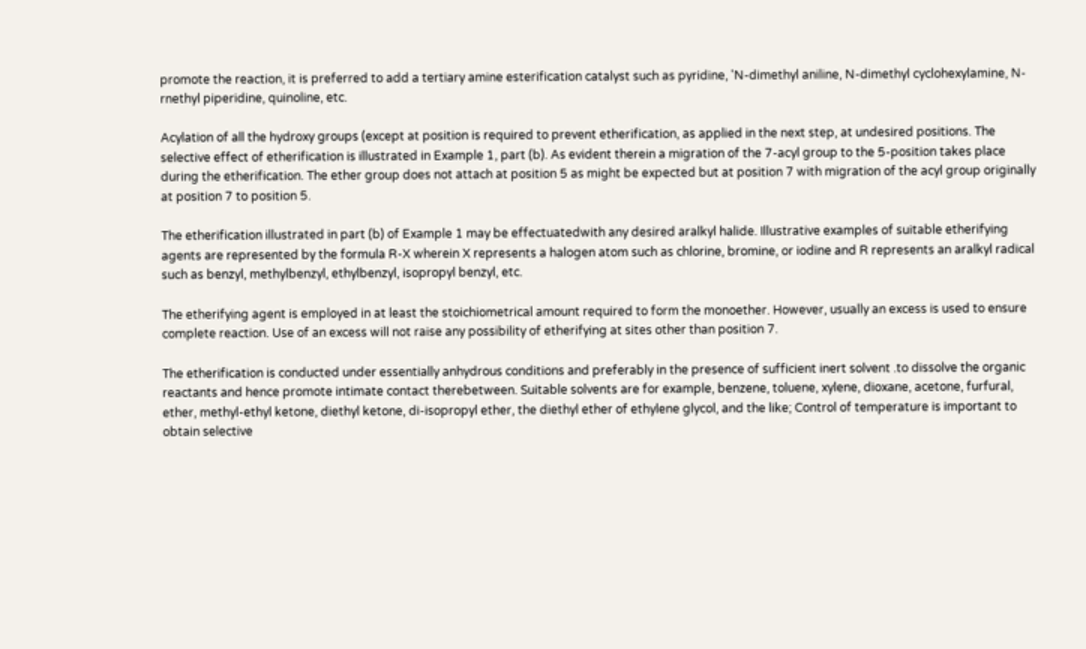promote the reaction, it is preferred to add a tertiary amine esterification catalyst such as pyridine, 'N-dimethyl aniline, N-dimethyl cyclohexylamine, N-rnethyl piperidine, quinoline, etc.

Acylation of all the hydroxy groups (except at position is required to prevent etherification, as applied in the next step, at undesired positions. The selective effect of etherification is illustrated in Example 1, part (b). As evident therein a migration of the 7-acyl group to the 5-position takes place during the etherification. The ether group does not attach at position 5 as might be expected but at position 7 with migration of the acyl group originally at position 7 to position 5.

The etherification illustrated in part (b) of Example 1 may be effectuatedwith any desired aralkyl halide. Illustrative examples of suitable etherifying agents are represented by the formula R-X wherein X represents a halogen atom such as chlorine, bromine, or iodine and R represents an aralkyl radical such as benzyl, methylbenzyl, ethylbenzyl, isopropyl benzyl, etc.

The etherifying agent is employed in at least the stoichiometrical amount required to form the monoether. However, usually an excess is used to ensure complete reaction. Use of an excess will not raise any possibility of etherifying at sites other than position 7.

The etherification is conducted under essentially anhydrous conditions and preferably in the presence of sufficient inert solvent .to dissolve the organic reactants and hence promote intimate contact therebetween. Suitable solvents are for example, benzene, toluene, xylene, dioxane, acetone, furfural, ether, methyl-ethyl ketone, diethyl ketone, di-isopropyl ether, the diethyl ether of ethylene glycol, and the like; Control of temperature is important to obtain selective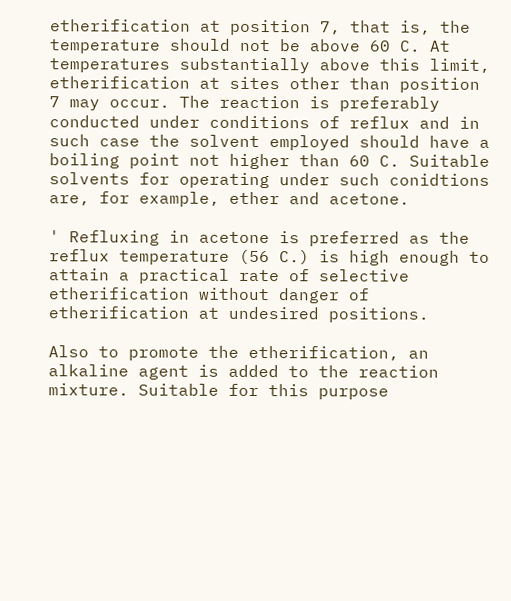etherification at position 7, that is, the temperature should not be above 60 C. At temperatures substantially above this limit, etherification at sites other than position 7 may occur. The reaction is preferably conducted under conditions of reflux and in such case the solvent employed should have a boiling point not higher than 60 C. Suitable solvents for operating under such conidtions are, for example, ether and acetone.

' Refluxing in acetone is preferred as the reflux temperature (56 C.) is high enough to attain a practical rate of selective etherification without danger of etherification at undesired positions.

Also to promote the etherification, an alkaline agent is added to the reaction mixture. Suitable for this purpose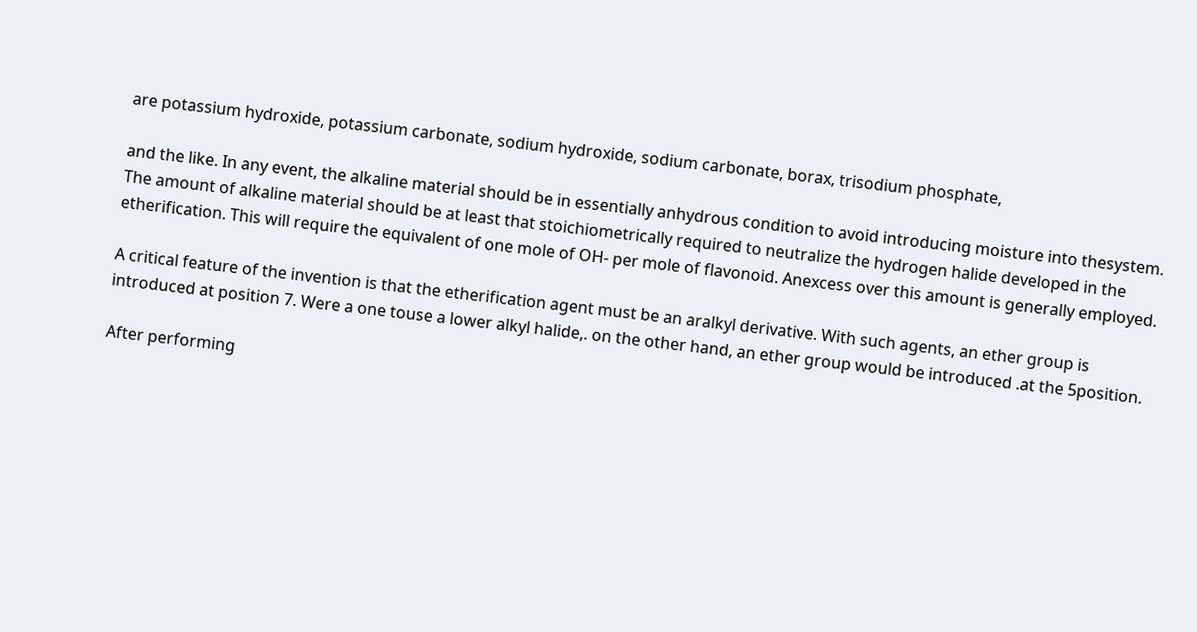are potassium hydroxide, potassium carbonate, sodium hydroxide, sodium carbonate, borax, trisodium phosphate,

and the like. In any event, the alkaline material should be in essentially anhydrous condition to avoid introducing moisture into thesystem. The amount of alkaline material should be at least that stoichiometrically required to neutralize the hydrogen halide developed in the etherification. This will require the equivalent of one mole of OH- per mole of flavonoid. Anexcess over this amount is generally employed.

A critical feature of the invention is that the etherification agent must be an aralkyl derivative. With such agents, an ether group is introduced at position 7. Were a one touse a lower alkyl halide,. on the other hand, an ether group would be introduced .at the 5position.

After performing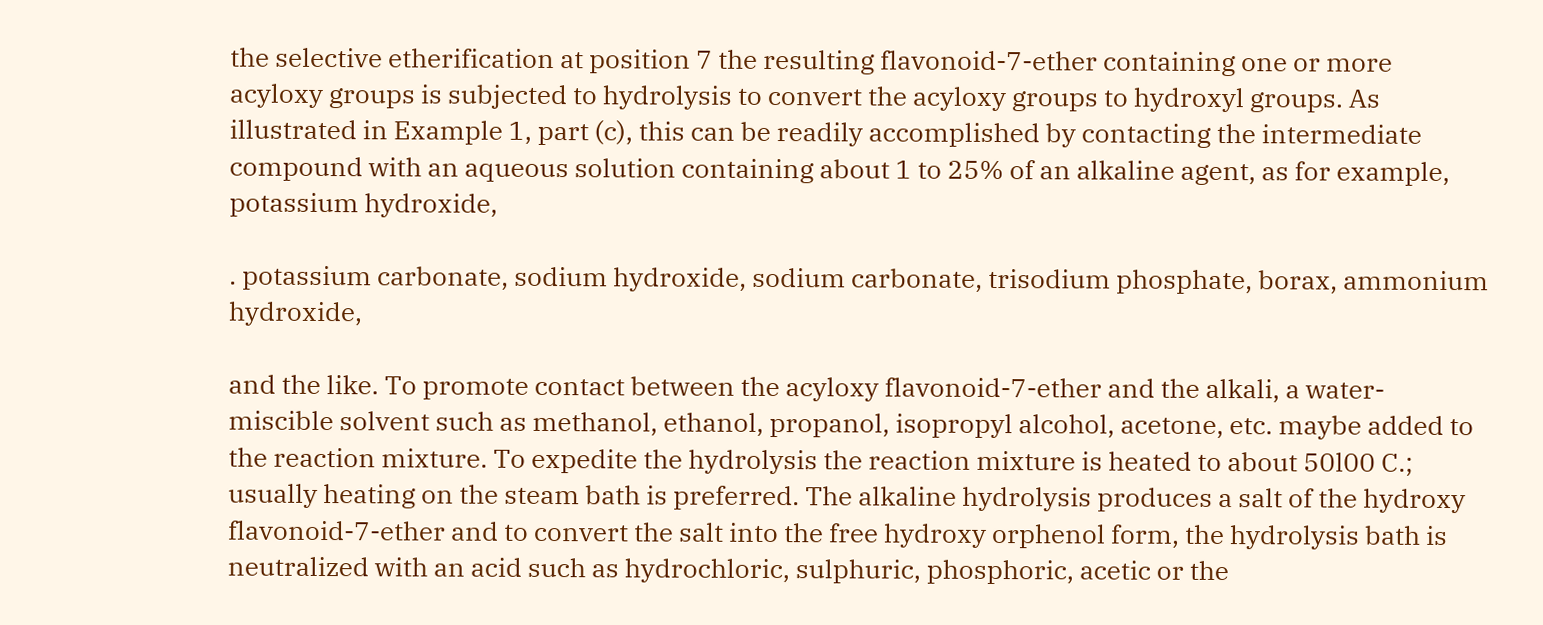the selective etherification at position 7 the resulting flavonoid-7-ether containing one or more acyloxy groups is subjected to hydrolysis to convert the acyloxy groups to hydroxyl groups. As illustrated in Example 1, part (c), this can be readily accomplished by contacting the intermediate compound with an aqueous solution containing about 1 to 25% of an alkaline agent, as for example, potassium hydroxide,

. potassium carbonate, sodium hydroxide, sodium carbonate, trisodium phosphate, borax, ammonium hydroxide,

and the like. To promote contact between the acyloxy flavonoid-7-ether and the alkali, a water-miscible solvent such as methanol, ethanol, propanol, isopropyl alcohol, acetone, etc. maybe added to the reaction mixture. To expedite the hydrolysis the reaction mixture is heated to about 50l00 C.; usually heating on the steam bath is preferred. The alkaline hydrolysis produces a salt of the hydroxy flavonoid-7-ether and to convert the salt into the free hydroxy orphenol form, the hydrolysis bath is neutralized with an acid such as hydrochloric, sulphuric, phosphoric, acetic or the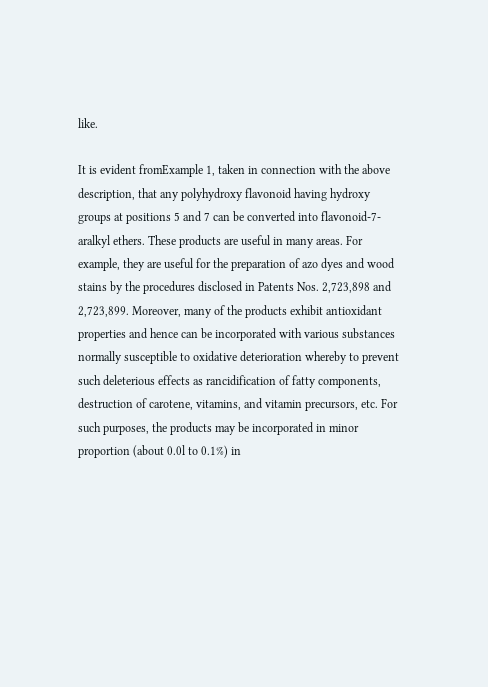like.

It is evident fromExample 1, taken in connection with the above description, that any polyhydroxy flavonoid having hydroxy groups at positions 5 and 7 can be converted into flavonoid-7-aralkyl ethers. These products are useful in many areas. For example, they are useful for the preparation of azo dyes and wood stains by the procedures disclosed in Patents Nos. 2,723,898 and 2,723,899. Moreover, many of the products exhibit antioxidant properties and hence can be incorporated with various substances normally susceptible to oxidative deterioration whereby to prevent such deleterious effects as rancidification of fatty components, destruction of carotene, vitamins, and vitamin precursors, etc. For such purposes, the products may be incorporated in minor proportion (about 0.0l to 0.1%) in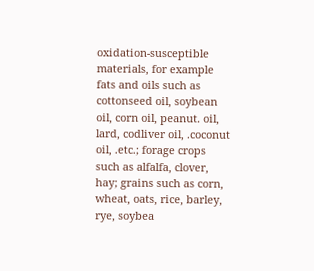oxidation-susceptible materials, for example fats and oils such as cottonseed oil, soybean oil, corn oil, peanut. oil, lard, codliver oil, .coconut oil, .etc.; forage crops such as alfalfa, clover, hay; grains such as corn, wheat, oats, rice, barley, rye, soybea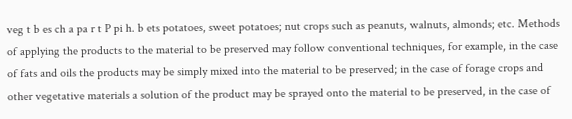veg t b es ch a pa r t P pi h. b ets potatoes, sweet potatoes; nut crops such as peanuts, walnuts, almonds; etc. Methods of applying the products to the material to be preserved may follow conventional techniques, for example, in the case of fats and oils the products may be simply mixed into the material to be preserved; in the case of forage crops and other vegetative materials a solution of the product may be sprayed onto the material to be preserved, in the case of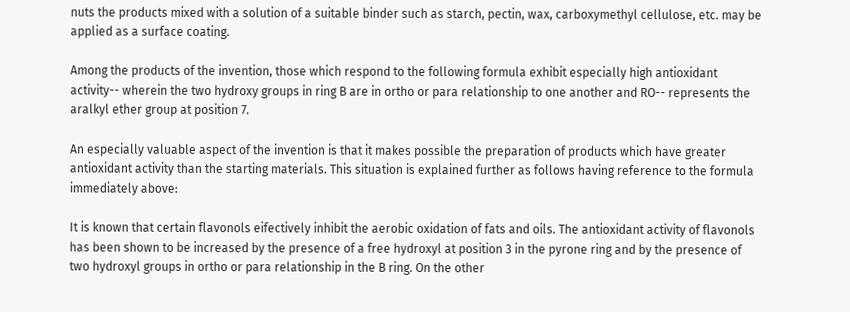nuts the products mixed with a solution of a suitable binder such as starch, pectin, wax, carboxymethyl cellulose, etc. may be applied as a surface coating.

Among the products of the invention, those which respond to the following formula exhibit especially high antioxidant activity-- wherein the two hydroxy groups in ring B are in ortho or para relationship to one another and RO-- represents the aralkyl ether group at position 7.

An especially valuable aspect of the invention is that it makes possible the preparation of products which have greater antioxidant activity than the starting materials. This situation is explained further as follows having reference to the formula immediately above:

It is known that certain flavonols eifectively inhibit the aerobic oxidation of fats and oils. The antioxidant activity of flavonols has been shown to be increased by the presence of a free hydroxyl at position 3 in the pyrone ring and by the presence of two hydroxyl groups in ortho or para relationship in the B ring. On the other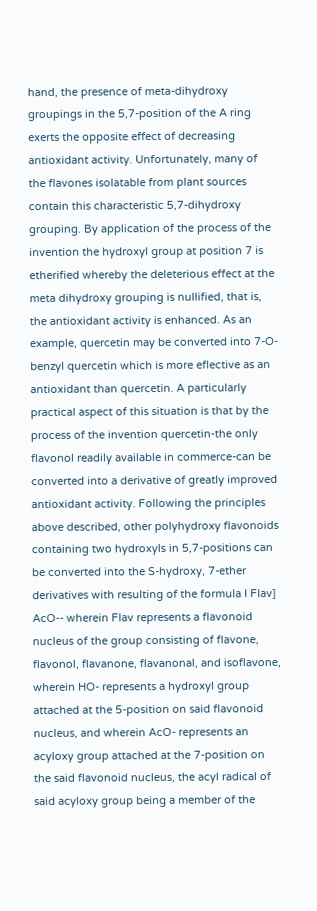hand, the presence of meta-dihydroxy groupings in the 5,7-position of the A ring exerts the opposite effect of decreasing antioxidant activity. Unfortunately, many of the flavones isolatable from plant sources contain this characteristic 5,7-dihydroxy grouping. By application of the process of the invention the hydroxyl group at position 7 is etherified whereby the deleterious effect at the meta dihydroxy grouping is nullified, that is, the antioxidant activity is enhanced. As an example, quercetin may be converted into 7-O-benzyl quercetin which is more eflective as an antioxidant than quercetin. A particularly practical aspect of this situation is that by the process of the invention quercetin-the only flavonol readily available in commerce-can be converted into a derivative of greatly improved antioxidant activity. Following the principles above described, other polyhydroxy flavonoids containing two hydroxyls in 5,7-positions can be converted into the S-hydroxy, 7-ether derivatives with resulting of the formula I Flav] AcO-- wherein Flav represents a flavonoid nucleus of the group consisting of flavone, flavonol, flavanone, flavanonal, and isoflavone, wherein HO- represents a hydroxyl group attached at the 5-position on said flavonoid nucleus, and wherein AcO- represents an acyloxy group attached at the 7-position on the said flavonoid nucleus, the acyl radical of said acyloxy group being a member of the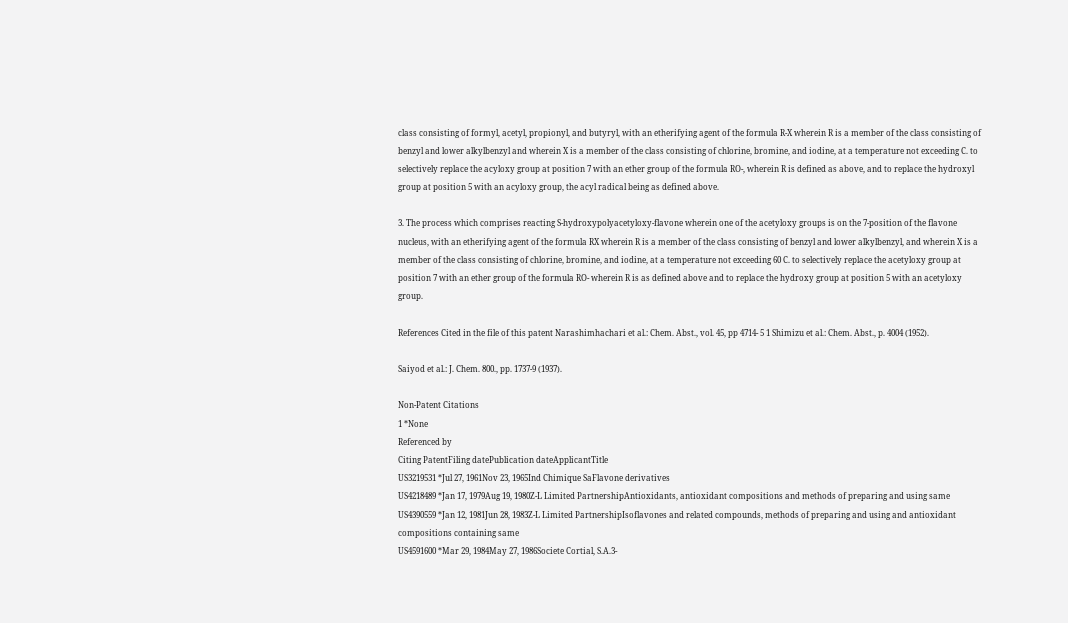class consisting of formyl, acetyl, propionyl, and butyryl, with an etherifying agent of the formula R-X wherein R is a member of the class consisting of benzyl and lower alkylbenzyl and wherein X is a member of the class consisting of chlorine, bromine, and iodine, at a temperature not exceeding C. to selectively replace the acyloxy group at position 7 with an ether group of the formula RO-, wherein R is defined as above, and to replace the hydroxyl group at position 5 with an acyloxy group, the acyl radical being as defined above.

3. The process which comprises reacting S-hydroxypolyacetyloxy-flavone wherein one of the acetyloxy groups is on the 7-position of the flavone nucleus, with an etherifying agent of the formula RX wherein R is a member of the class consisting of benzyl and lower alkylbenzyl, and wherein X is a member of the class consisting of chlorine, bromine, and iodine, at a temperature not exceeding 60 C. to selectively replace the acetyloxy group at position 7 with an ether group of the formula RO- wherein R is as defined above and to replace the hydroxy group at position 5 with an acetyloxy group.

References Cited in the file of this patent Narashimhachari et al.: Chem. Abst., vol. 45, pp 4714- 5 1 Shimizu et al.: Chem. Abst., p. 4004 (1952).

Saiyod et al.: J. Chem. 800., pp. 1737-9 (1937).

Non-Patent Citations
1 *None
Referenced by
Citing PatentFiling datePublication dateApplicantTitle
US3219531 *Jul 27, 1961Nov 23, 1965Ind Chimique SaFlavone derivatives
US4218489 *Jan 17, 1979Aug 19, 1980Z-L Limited PartnershipAntioxidants, antioxidant compositions and methods of preparing and using same
US4390559 *Jan 12, 1981Jun 28, 1983Z-L Limited PartnershipIsoflavones and related compounds, methods of preparing and using and antioxidant compositions containing same
US4591600 *Mar 29, 1984May 27, 1986Societe Cortial, S.A.3-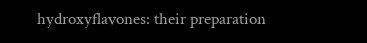hydroxyflavones: their preparation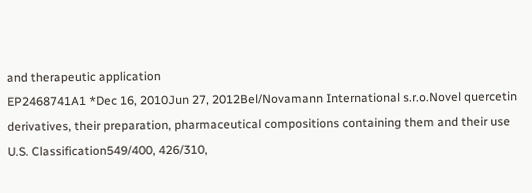and therapeutic application
EP2468741A1 *Dec 16, 2010Jun 27, 2012Bel/Novamann International s.r.o.Novel quercetin derivatives, their preparation, pharmaceutical compositions containing them and their use
U.S. Classification549/400, 426/310,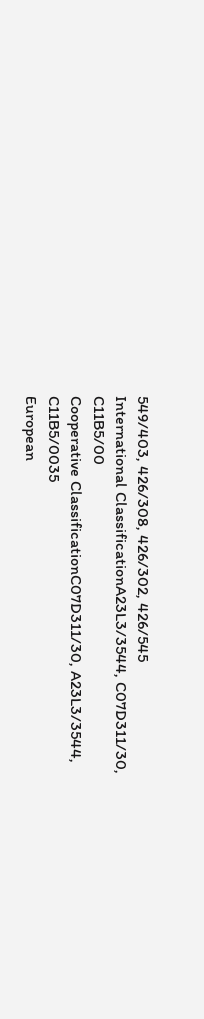549/403, 426/308, 426/302, 426/545
International ClassificationA23L3/3544, C07D311/30, C11B5/00
Cooperative ClassificationC07D311/30, A23L3/3544, C11B5/0035
European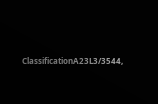ClassificationA23L3/3544,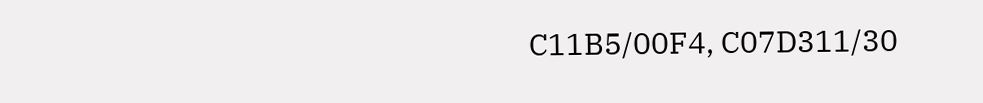C11B5/00F4, C07D311/30